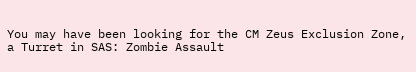You may have been looking for the CM Zeus Exclusion Zone, a Turret in SAS: Zombie Assault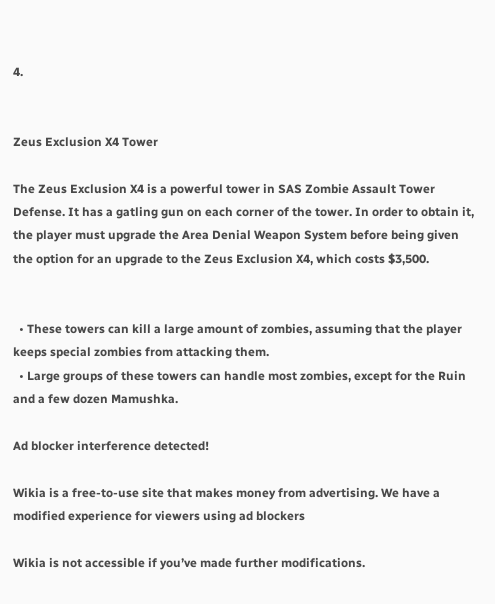4.


Zeus Exclusion X4 Tower

The Zeus Exclusion X4 is a powerful tower in SAS Zombie Assault Tower Defense. It has a gatling gun on each corner of the tower. In order to obtain it, the player must upgrade the Area Denial Weapon System before being given the option for an upgrade to the Zeus Exclusion X4, which costs $3,500.


  • These towers can kill a large amount of zombies, assuming that the player keeps special zombies from attacking them.
  • Large groups of these towers can handle most zombies, except for the Ruin and a few dozen Mamushka.

Ad blocker interference detected!

Wikia is a free-to-use site that makes money from advertising. We have a modified experience for viewers using ad blockers

Wikia is not accessible if you’ve made further modifications.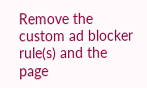Remove the custom ad blocker rule(s) and the page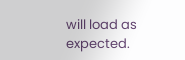will load as expected.